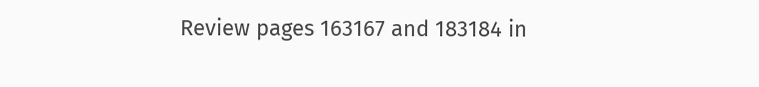Review pages 163167 and 183184 in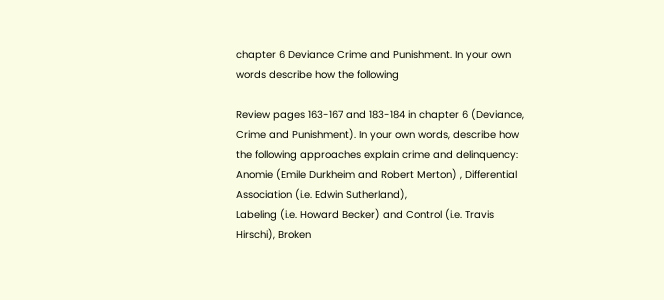chapter 6 Deviance Crime and Punishment. In your own words describe how the following

Review pages 163-167 and 183-184 in chapter 6 (Deviance, Crime and Punishment). In your own words, describe how the following approaches explain crime and delinquency: Anomie (Emile Durkheim and Robert Merton) , Differential Association (i.e. Edwin Sutherland),
Labeling (i.e. Howard Becker) and Control (i.e. Travis Hirschi), Broken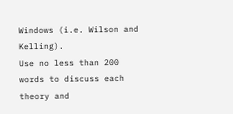Windows (i.e. Wilson and Kelling).
Use no less than 200 words to discuss each theory and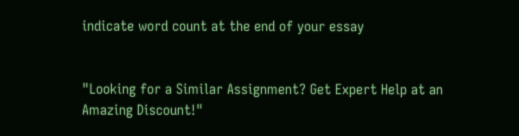indicate word count at the end of your essay


"Looking for a Similar Assignment? Get Expert Help at an Amazing Discount!"